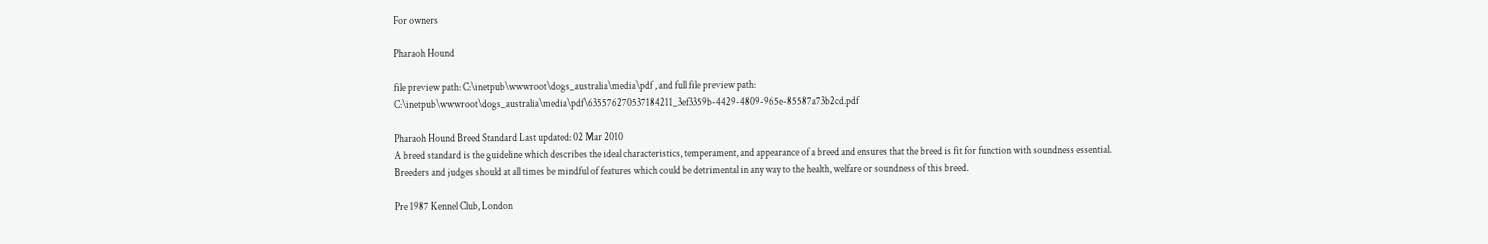For owners

Pharaoh Hound

file preview path: C:\inetpub\wwwroot\dogs_australia\media\pdf , and full file preview path: C:\inetpub\wwwroot\dogs_australia\media\pdf\635576270537184211_3ef3359b-4429-4809-965e-85587a73b2cd.pdf

Pharaoh Hound Breed Standard Last updated: 02 Mar 2010
A breed standard is the guideline which describes the ideal characteristics, temperament, and appearance of a breed and ensures that the breed is fit for function with soundness essential. Breeders and judges should at all times be mindful of features which could be detrimental in any way to the health, welfare or soundness of this breed.

Pre 1987 Kennel Club, London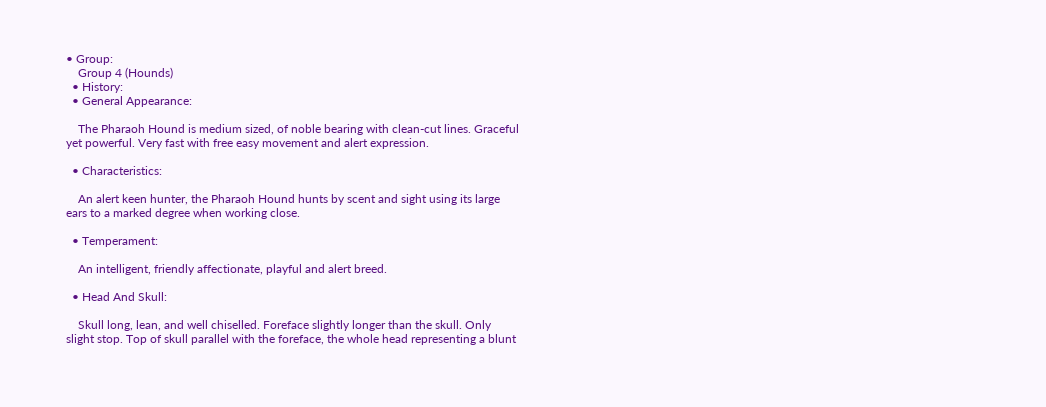• Group:
    Group 4 (Hounds)
  • History:
  • General Appearance:

    The Pharaoh Hound is medium sized, of noble bearing with clean-cut lines. Graceful yet powerful. Very fast with free easy movement and alert expression.

  • Characteristics:

    An alert keen hunter, the Pharaoh Hound hunts by scent and sight using its large ears to a marked degree when working close.

  • Temperament:

    An intelligent, friendly affectionate, playful and alert breed.

  • Head And Skull:

    Skull long, lean, and well chiselled. Foreface slightly longer than the skull. Only slight stop. Top of skull parallel with the foreface, the whole head representing a blunt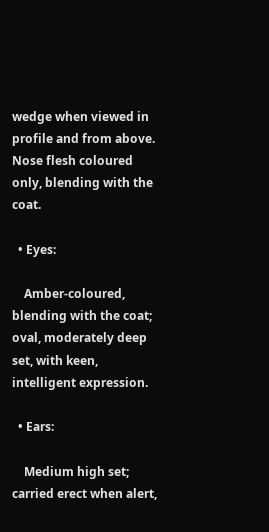wedge when viewed in profile and from above. Nose flesh coloured only, blending with the coat.

  • Eyes:

    Amber-coloured, blending with the coat; oval, moderately deep set, with keen, intelligent expression.

  • Ears:

    Medium high set; carried erect when alert,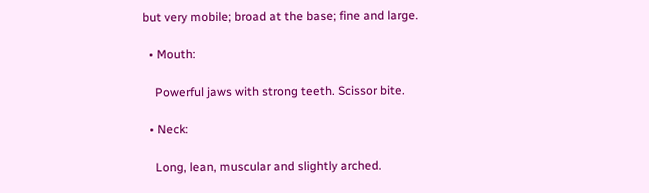but very mobile; broad at the base; fine and large.

  • Mouth:

    Powerful jaws with strong teeth. Scissor bite.

  • Neck:

    Long, lean, muscular and slightly arched.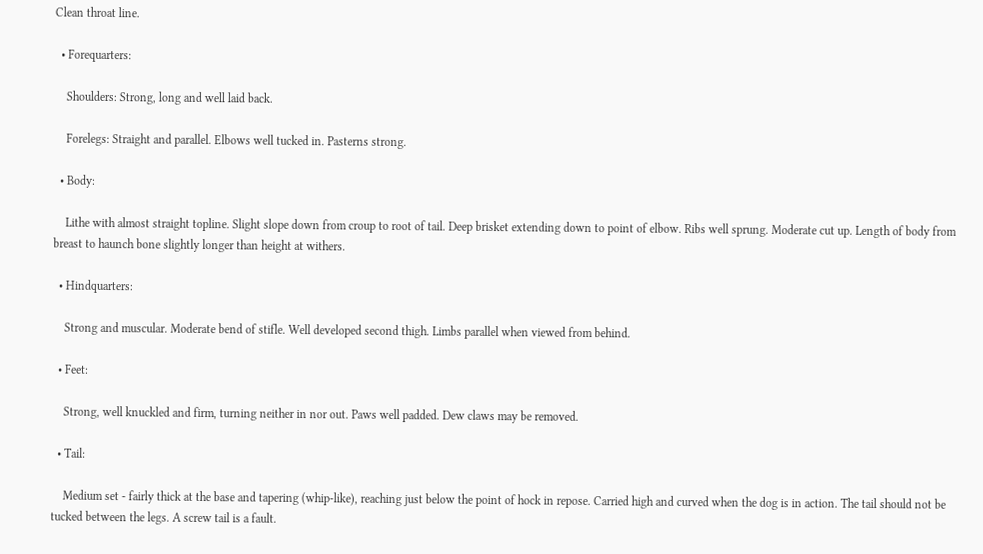Clean throat line.

  • Forequarters:

    Shoulders: Strong, long and well laid back.

    Forelegs: Straight and parallel. Elbows well tucked in. Pasterns strong.

  • Body:

    Lithe with almost straight topline. Slight slope down from croup to root of tail. Deep brisket extending down to point of elbow. Ribs well sprung. Moderate cut up. Length of body from breast to haunch bone slightly longer than height at withers.

  • Hindquarters:

    Strong and muscular. Moderate bend of stifle. Well developed second thigh. Limbs parallel when viewed from behind.

  • Feet:

    Strong, well knuckled and firm, turning neither in nor out. Paws well padded. Dew claws may be removed.

  • Tail:

    Medium set - fairly thick at the base and tapering (whip-like), reaching just below the point of hock in repose. Carried high and curved when the dog is in action. The tail should not be tucked between the legs. A screw tail is a fault.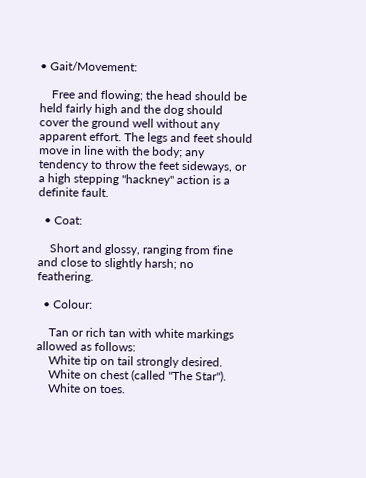• Gait/Movement:

    Free and flowing; the head should be held fairly high and the dog should cover the ground well without any apparent effort. The legs and feet should move in line with the body; any tendency to throw the feet sideways, or a high stepping "hackney" action is a definite fault.

  • Coat:

    Short and glossy, ranging from fine and close to slightly harsh; no feathering.

  • Colour:

    Tan or rich tan with white markings allowed as follows:
    White tip on tail strongly desired.
    White on chest (called "The Star").
    White on toes.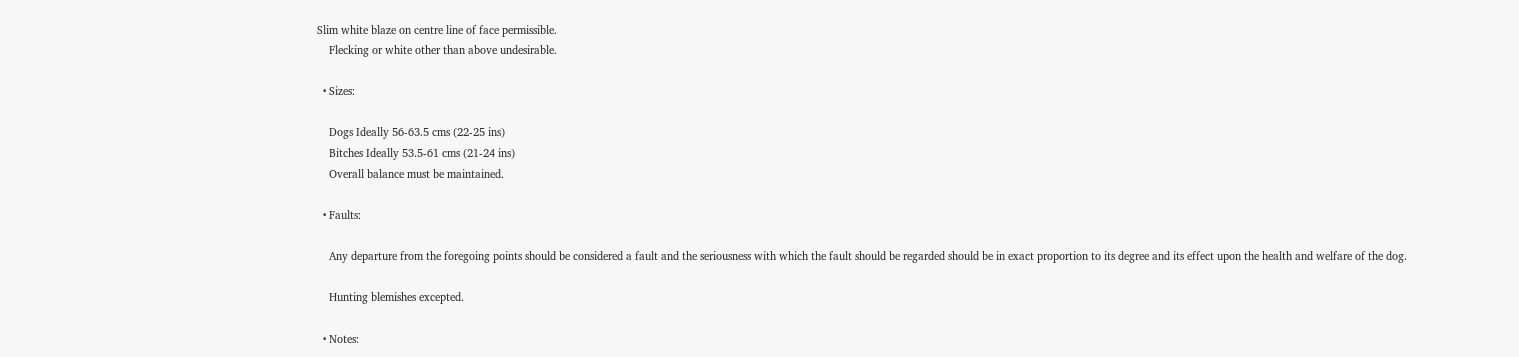Slim white blaze on centre line of face permissible.
    Flecking or white other than above undesirable.

  • Sizes:

    Dogs Ideally 56-63.5 cms (22-25 ins)
    Bitches Ideally 53.5-61 cms (21-24 ins)
    Overall balance must be maintained.

  • Faults:

    Any departure from the foregoing points should be considered a fault and the seriousness with which the fault should be regarded should be in exact proportion to its degree and its effect upon the health and welfare of the dog.

    Hunting blemishes excepted.

  • Notes: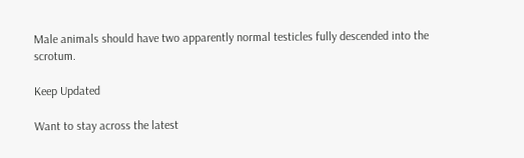Male animals should have two apparently normal testicles fully descended into the scrotum.

Keep Updated

Want to stay across the latest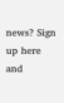news? Sign up here and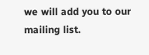we will add you to our mailing list.